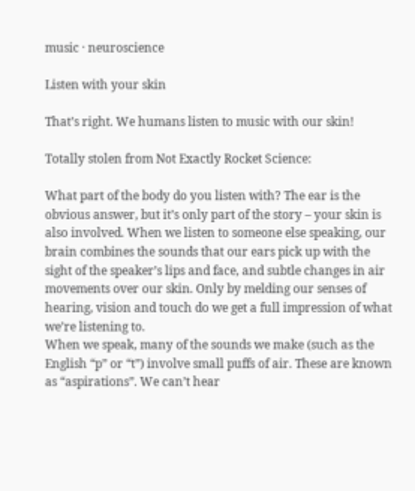music · neuroscience

Listen with your skin

That’s right. We humans listen to music with our skin!

Totally stolen from Not Exactly Rocket Science:

What part of the body do you listen with? The ear is the obvious answer, but it’s only part of the story – your skin is also involved. When we listen to someone else speaking, our brain combines the sounds that our ears pick up with the sight of the speaker’s lips and face, and subtle changes in air movements over our skin. Only by melding our senses of hearing, vision and touch do we get a full impression of what we’re listening to.
When we speak, many of the sounds we make (such as the English “p” or “t”) involve small puffs of air. These are known as “aspirations”. We can’t hear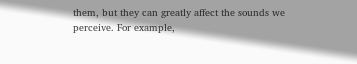them, but they can greatly affect the sounds we perceive. For example,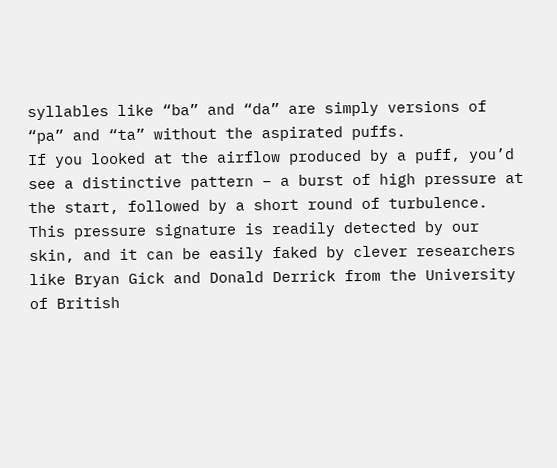syllables like “ba” and “da” are simply versions of “pa” and “ta” without the aspirated puffs.
If you looked at the airflow produced by a puff, you’d see a distinctive pattern – a burst of high pressure at the start, followed by a short round of turbulence. This pressure signature is readily detected by our skin, and it can be easily faked by clever researchers like Bryan Gick and Donald Derrick from the University of British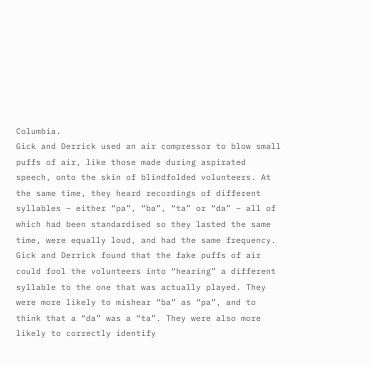Columbia.
Gick and Derrick used an air compressor to blow small puffs of air, like those made during aspirated speech, onto the skin of blindfolded volunteers. At the same time, they heard recordings of different syllables – either “pa”, “ba”, “ta” or “da” – all of which had been standardised so they lasted the same time, were equally loud, and had the same frequency.
Gick and Derrick found that the fake puffs of air could fool the volunteers into “hearing” a different syllable to the one that was actually played. They were more likely to mishear “ba” as “pa”, and to think that a “da” was a “ta”. They were also more likely to correctly identify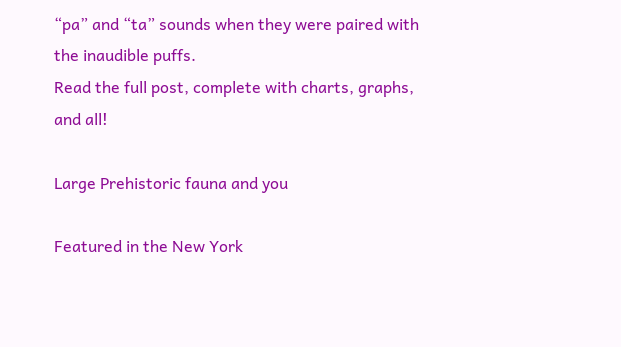“pa” and “ta” sounds when they were paired with the inaudible puffs.
Read the full post, complete with charts, graphs, and all!

Large Prehistoric fauna and you

Featured in the New York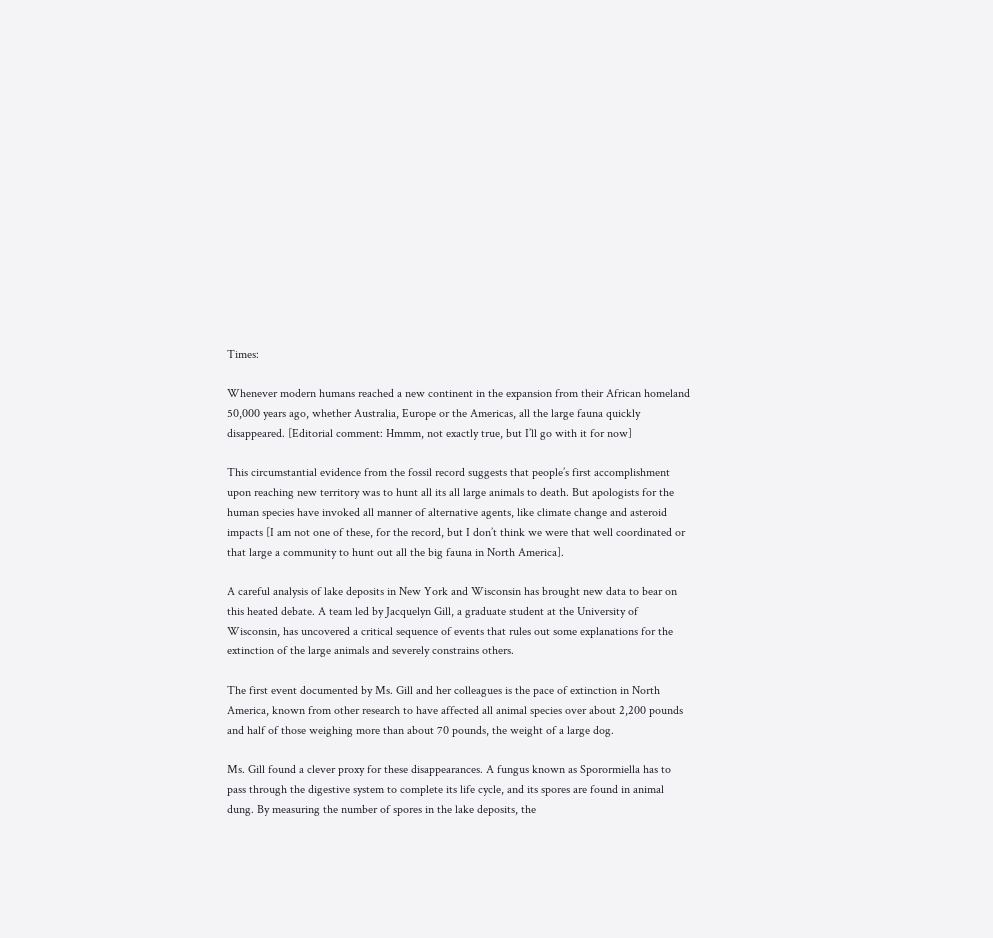Times:

Whenever modern humans reached a new continent in the expansion from their African homeland 50,000 years ago, whether Australia, Europe or the Americas, all the large fauna quickly disappeared. [Editorial comment: Hmmm, not exactly true, but I’ll go with it for now]

This circumstantial evidence from the fossil record suggests that people’s first accomplishment upon reaching new territory was to hunt all its all large animals to death. But apologists for the human species have invoked all manner of alternative agents, like climate change and asteroid impacts [I am not one of these, for the record, but I don’t think we were that well coordinated or that large a community to hunt out all the big fauna in North America].

A careful analysis of lake deposits in New York and Wisconsin has brought new data to bear on this heated debate. A team led by Jacquelyn Gill, a graduate student at the University of Wisconsin, has uncovered a critical sequence of events that rules out some explanations for the extinction of the large animals and severely constrains others.

The first event documented by Ms. Gill and her colleagues is the pace of extinction in North America, known from other research to have affected all animal species over about 2,200 pounds and half of those weighing more than about 70 pounds, the weight of a large dog.

Ms. Gill found a clever proxy for these disappearances. A fungus known as Sporormiella has to pass through the digestive system to complete its life cycle, and its spores are found in animal dung. By measuring the number of spores in the lake deposits, the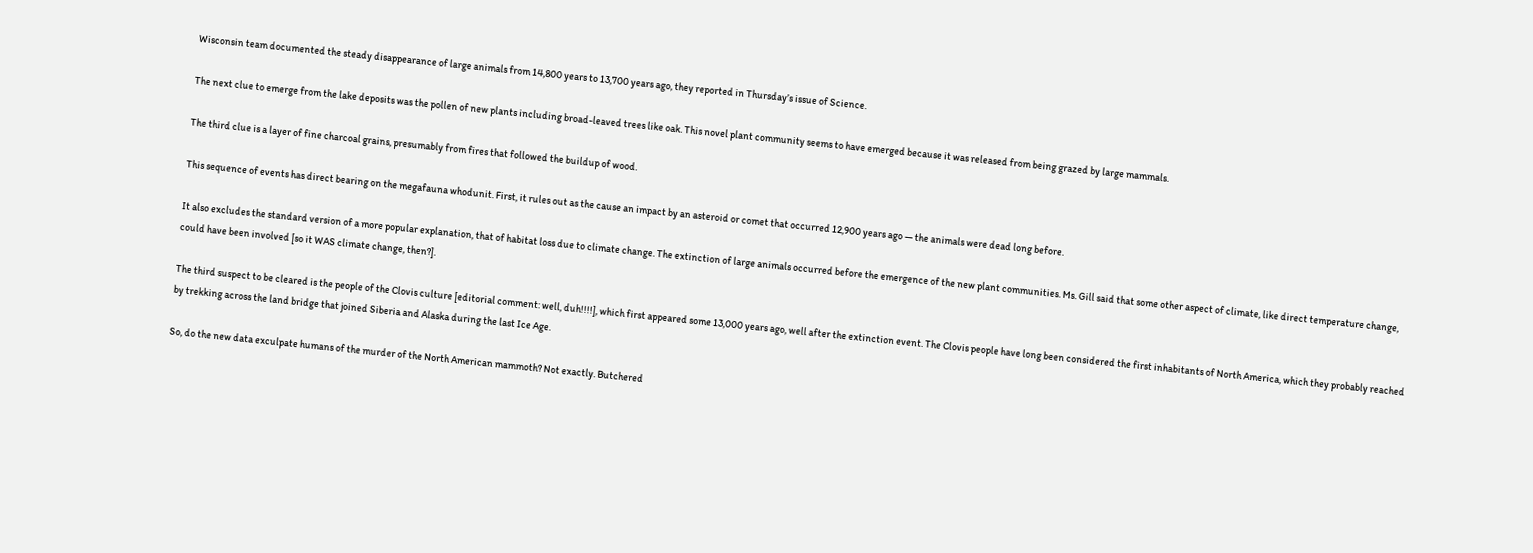Wisconsin team documented the steady disappearance of large animals from 14,800 years to 13,700 years ago, they reported in Thursday’s issue of Science.

The next clue to emerge from the lake deposits was the pollen of new plants including broad-leaved trees like oak. This novel plant community seems to have emerged because it was released from being grazed by large mammals.

The third clue is a layer of fine charcoal grains, presumably from fires that followed the buildup of wood.

This sequence of events has direct bearing on the megafauna whodunit. First, it rules out as the cause an impact by an asteroid or comet that occurred 12,900 years ago — the animals were dead long before.

It also excludes the standard version of a more popular explanation, that of habitat loss due to climate change. The extinction of large animals occurred before the emergence of the new plant communities. Ms. Gill said that some other aspect of climate, like direct temperature change, could have been involved [so it WAS climate change, then?].

The third suspect to be cleared is the people of the Clovis culture [editorial comment: well, duh!!!!], which first appeared some 13,000 years ago, well after the extinction event. The Clovis people have long been considered the first inhabitants of North America, which they probably reached by trekking across the land bridge that joined Siberia and Alaska during the last Ice Age.

So, do the new data exculpate humans of the murder of the North American mammoth? Not exactly. Butchered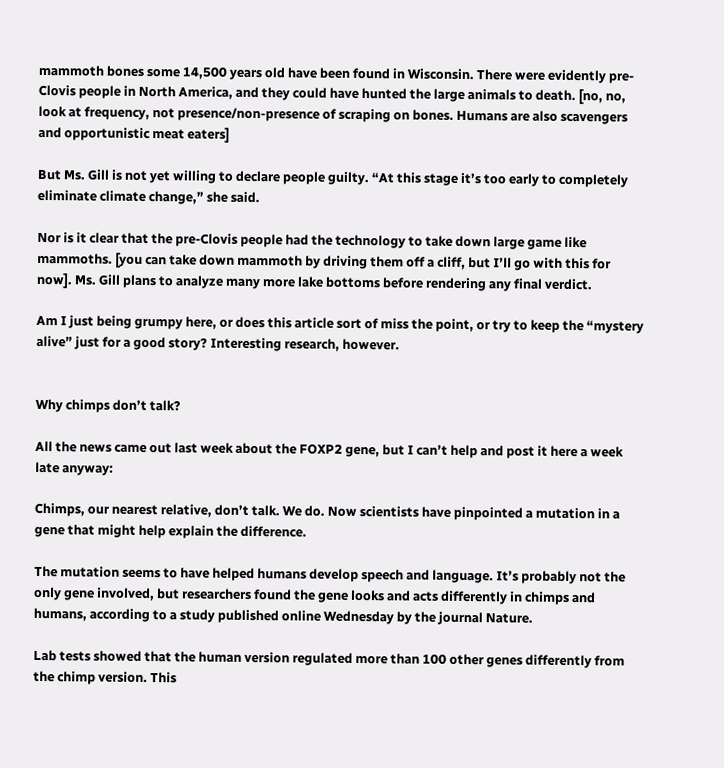mammoth bones some 14,500 years old have been found in Wisconsin. There were evidently pre-Clovis people in North America, and they could have hunted the large animals to death. [no, no, look at frequency, not presence/non-presence of scraping on bones. Humans are also scavengers and opportunistic meat eaters]

But Ms. Gill is not yet willing to declare people guilty. “At this stage it’s too early to completely eliminate climate change,” she said.

Nor is it clear that the pre-Clovis people had the technology to take down large game like mammoths. [you can take down mammoth by driving them off a cliff, but I’ll go with this for now]. Ms. Gill plans to analyze many more lake bottoms before rendering any final verdict.

Am I just being grumpy here, or does this article sort of miss the point, or try to keep the “mystery alive” just for a good story? Interesting research, however.


Why chimps don’t talk?

All the news came out last week about the FOXP2 gene, but I can’t help and post it here a week late anyway:

Chimps, our nearest relative, don’t talk. We do. Now scientists have pinpointed a mutation in a gene that might help explain the difference.

The mutation seems to have helped humans develop speech and language. It’s probably not the only gene involved, but researchers found the gene looks and acts differently in chimps and humans, according to a study published online Wednesday by the journal Nature.

Lab tests showed that the human version regulated more than 100 other genes differently from the chimp version. This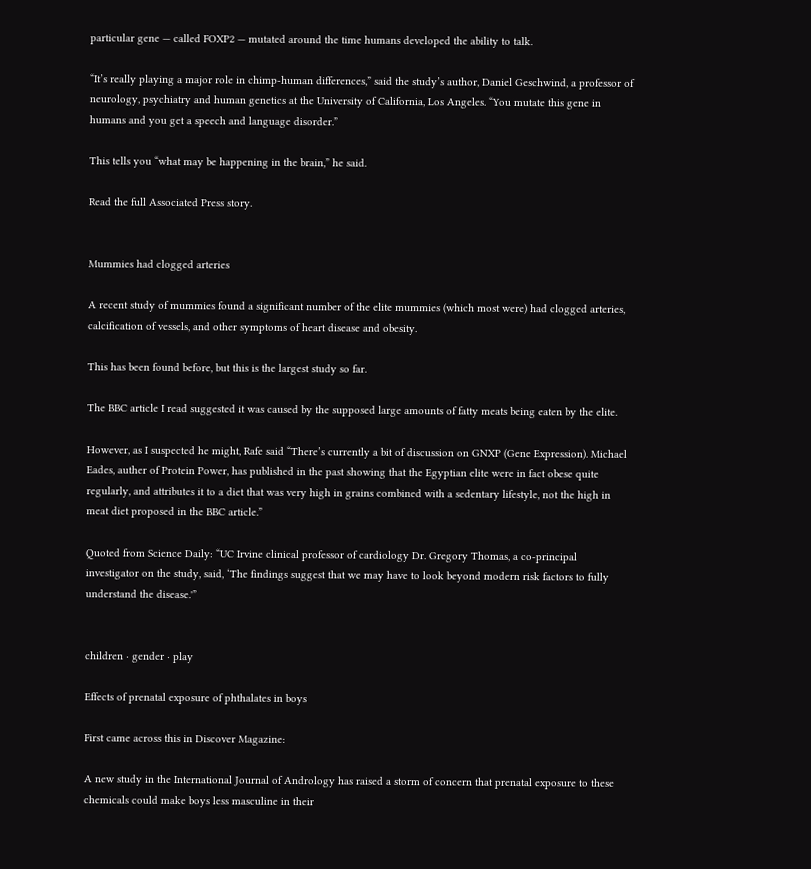particular gene — called FOXP2 — mutated around the time humans developed the ability to talk.

“It’s really playing a major role in chimp-human differences,” said the study’s author, Daniel Geschwind, a professor of neurology, psychiatry and human genetics at the University of California, Los Angeles. “You mutate this gene in humans and you get a speech and language disorder.”

This tells you “what may be happening in the brain,” he said.

Read the full Associated Press story.


Mummies had clogged arteries

A recent study of mummies found a significant number of the elite mummies (which most were) had clogged arteries, calcification of vessels, and other symptoms of heart disease and obesity.

This has been found before, but this is the largest study so far.

The BBC article I read suggested it was caused by the supposed large amounts of fatty meats being eaten by the elite.

However, as I suspected he might, Rafe said “There’s currently a bit of discussion on GNXP (Gene Expression). Michael Eades, auther of Protein Power, has published in the past showing that the Egyptian elite were in fact obese quite regularly, and attributes it to a diet that was very high in grains combined with a sedentary lifestyle, not the high in meat diet proposed in the BBC article.”

Quoted from Science Daily: “UC Irvine clinical professor of cardiology Dr. Gregory Thomas, a co-principal investigator on the study, said, ‘The findings suggest that we may have to look beyond modern risk factors to fully understand the disease.'”


children · gender · play

Effects of prenatal exposure of phthalates in boys

First came across this in Discover Magazine:

A new study in the International Journal of Andrology has raised a storm of concern that prenatal exposure to these chemicals could make boys less masculine in their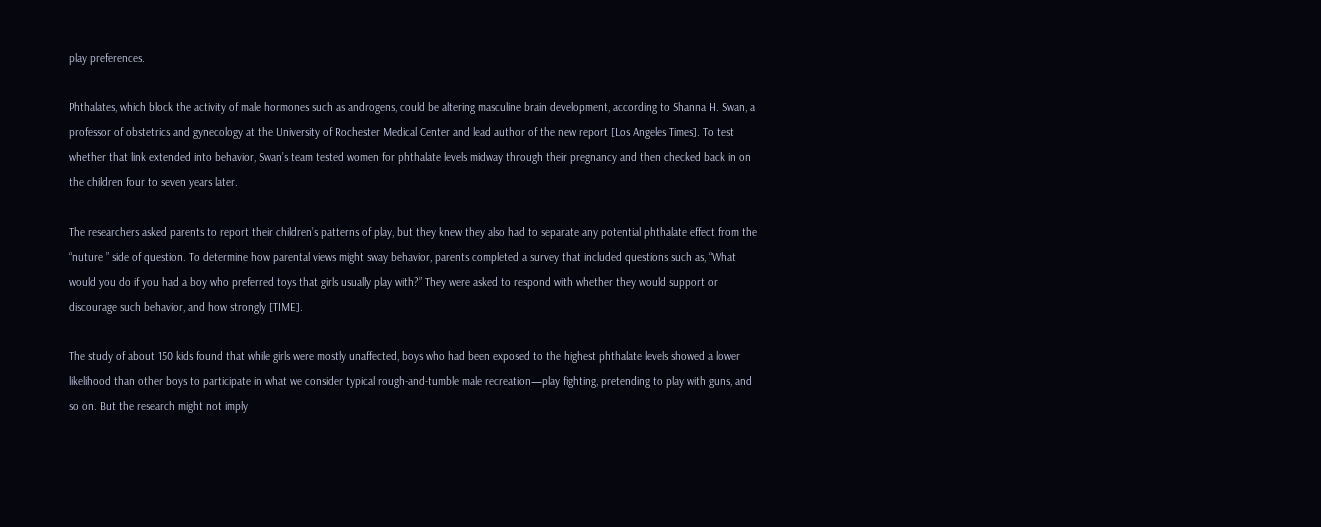play preferences.

Phthalates, which block the activity of male hormones such as androgens, could be altering masculine brain development, according to Shanna H. Swan, a professor of obstetrics and gynecology at the University of Rochester Medical Center and lead author of the new report [Los Angeles Times]. To test whether that link extended into behavior, Swan’s team tested women for phthalate levels midway through their pregnancy and then checked back in on the children four to seven years later.

The researchers asked parents to report their children’s patterns of play, but they knew they also had to separate any potential phthalate effect from the “nuture ” side of question. To determine how parental views might sway behavior, parents completed a survey that included questions such as, “What would you do if you had a boy who preferred toys that girls usually play with?” They were asked to respond with whether they would support or discourage such behavior, and how strongly [TIME].

The study of about 150 kids found that while girls were mostly unaffected, boys who had been exposed to the highest phthalate levels showed a lower likelihood than other boys to participate in what we consider typical rough-and-tumble male recreation—play fighting, pretending to play with guns, and so on. But the research might not imply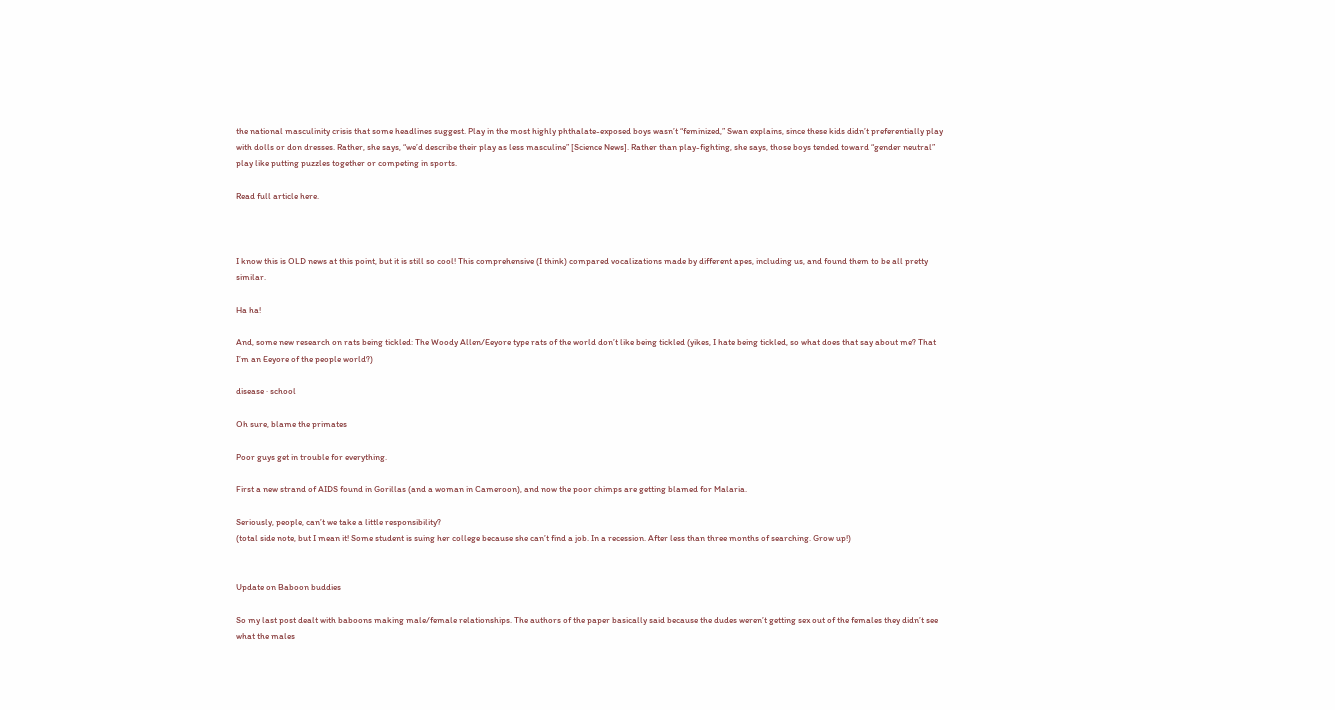the national masculinity crisis that some headlines suggest. Play in the most highly phthalate-exposed boys wasn’t “feminized,” Swan explains, since these kids didn’t preferentially play with dolls or don dresses. Rather, she says, “we’d describe their play as less masculine” [Science News]. Rather than play-fighting, she says, those boys tended toward “gender neutral” play like putting puzzles together or competing in sports.

Read full article here.



I know this is OLD news at this point, but it is still so cool! This comprehensive (I think) compared vocalizations made by different apes, including us, and found them to be all pretty similar.

Ha ha!

And, some new research on rats being tickled: The Woody Allen/Eeyore type rats of the world don’t like being tickled (yikes, I hate being tickled, so what does that say about me? That I’m an Eeyore of the people world?)

disease · school

Oh sure, blame the primates

Poor guys get in trouble for everything.

First a new strand of AIDS found in Gorillas (and a woman in Cameroon), and now the poor chimps are getting blamed for Malaria.

Seriously, people, can’t we take a little responsibility?
(total side note, but I mean it! Some student is suing her college because she can’t find a job. In a recession. After less than three months of searching. Grow up!)


Update on Baboon buddies

So my last post dealt with baboons making male/female relationships. The authors of the paper basically said because the dudes weren’t getting sex out of the females they didn’t see what the males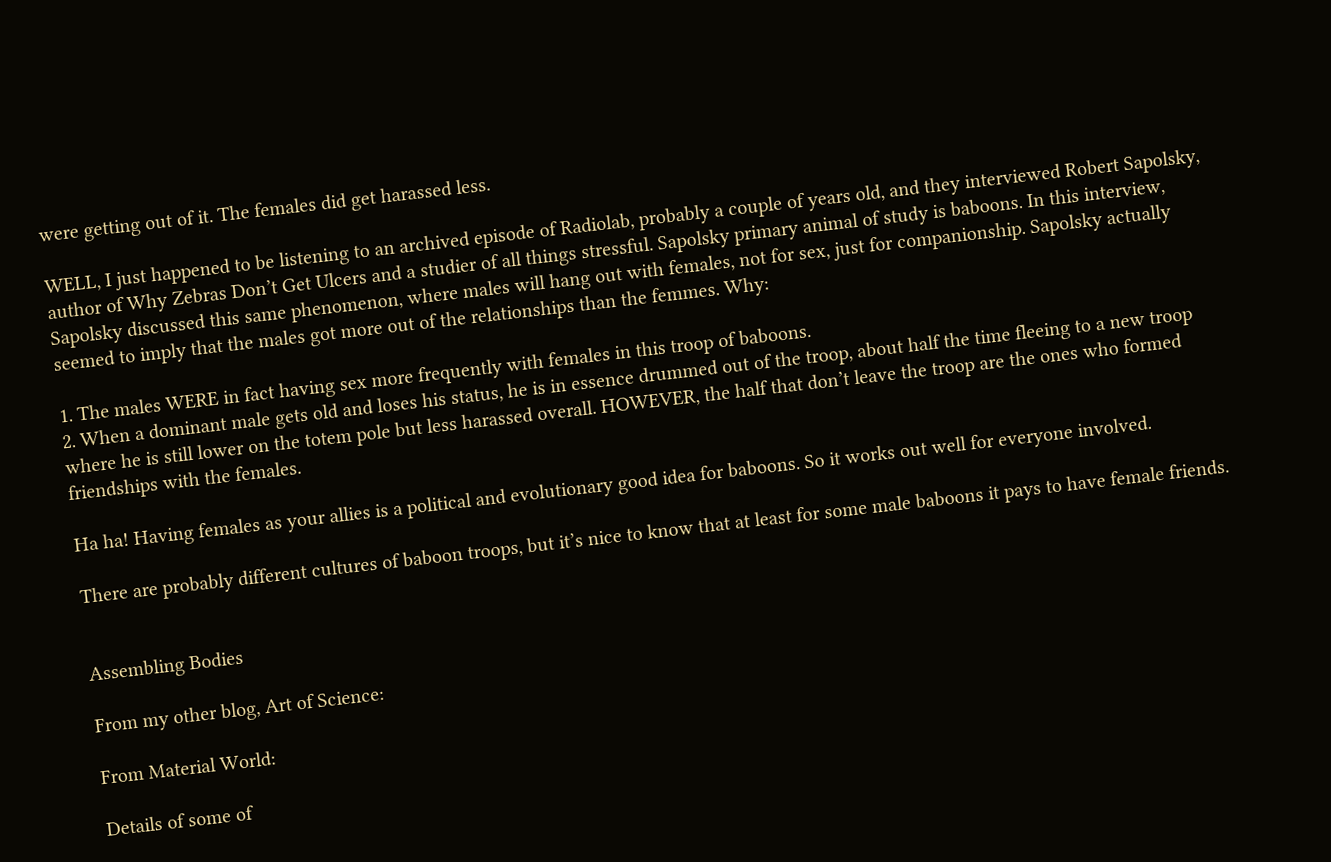were getting out of it. The females did get harassed less.

WELL, I just happened to be listening to an archived episode of Radiolab, probably a couple of years old, and they interviewed Robert Sapolsky, author of Why Zebras Don’t Get Ulcers and a studier of all things stressful. Sapolsky primary animal of study is baboons. In this interview, Sapolsky discussed this same phenomenon, where males will hang out with females, not for sex, just for companionship. Sapolsky actually seemed to imply that the males got more out of the relationships than the femmes. Why:

1. The males WERE in fact having sex more frequently with females in this troop of baboons.
2. When a dominant male gets old and loses his status, he is in essence drummed out of the troop, about half the time fleeing to a new troop where he is still lower on the totem pole but less harassed overall. HOWEVER, the half that don’t leave the troop are the ones who formed friendships with the females.

Ha ha! Having females as your allies is a political and evolutionary good idea for baboons. So it works out well for everyone involved.

There are probably different cultures of baboon troops, but it’s nice to know that at least for some male baboons it pays to have female friends.


Assembling Bodies

From my other blog, Art of Science:

From Material World:

Details of some of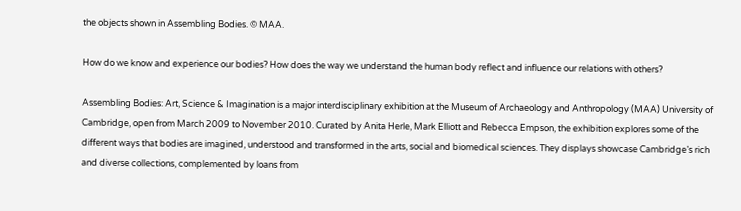the objects shown in Assembling Bodies. © MAA.

How do we know and experience our bodies? How does the way we understand the human body reflect and influence our relations with others?

Assembling Bodies: Art, Science & Imagination is a major interdisciplinary exhibition at the Museum of Archaeology and Anthropology (MAA) University of Cambridge, open from March 2009 to November 2010. Curated by Anita Herle, Mark Elliott and Rebecca Empson, the exhibition explores some of the different ways that bodies are imagined, understood and transformed in the arts, social and biomedical sciences. They displays showcase Cambridge’s rich and diverse collections, complemented by loans from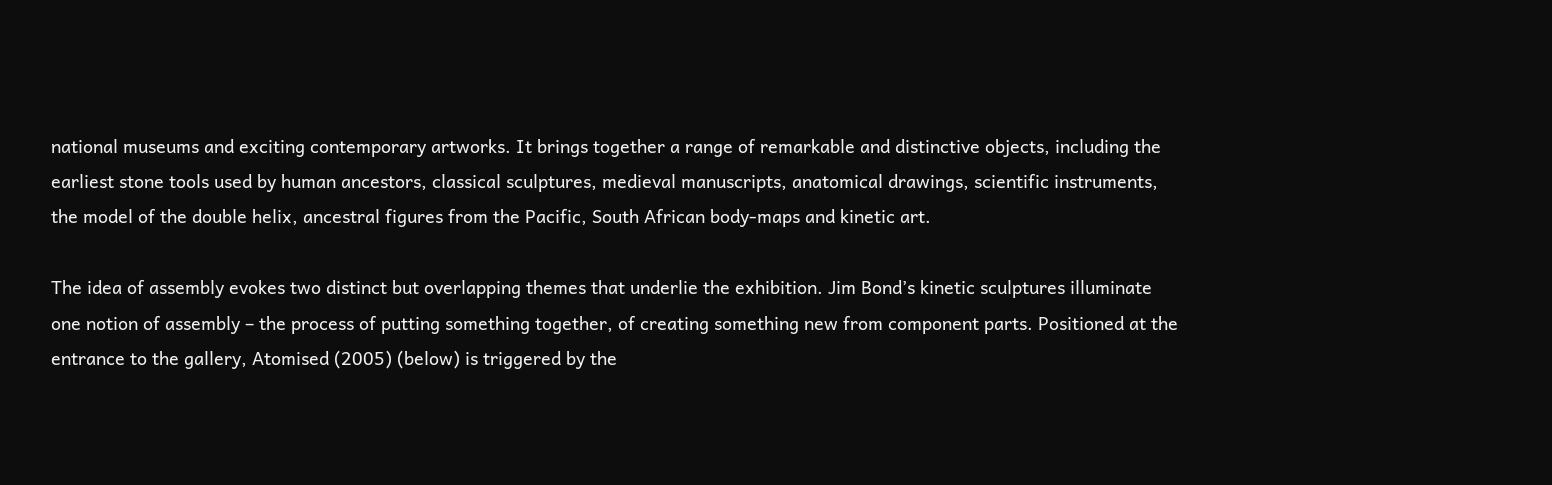national museums and exciting contemporary artworks. It brings together a range of remarkable and distinctive objects, including the earliest stone tools used by human ancestors, classical sculptures, medieval manuscripts, anatomical drawings, scientific instruments, the model of the double helix, ancestral figures from the Pacific, South African body-maps and kinetic art.

The idea of assembly evokes two distinct but overlapping themes that underlie the exhibition. Jim Bond’s kinetic sculptures illuminate one notion of assembly – the process of putting something together, of creating something new from component parts. Positioned at the entrance to the gallery, Atomised (2005) (below) is triggered by the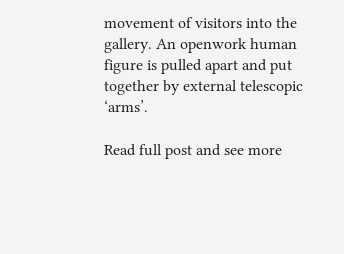movement of visitors into the gallery. An openwork human figure is pulled apart and put together by external telescopic ‘arms’.

Read full post and see more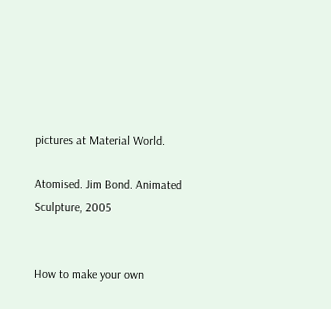pictures at Material World.

Atomised. Jim Bond. Animated Sculpture, 2005


How to make your own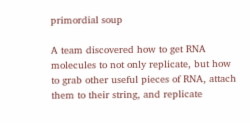primordial soup

A team discovered how to get RNA molecules to not only replicate, but how to grab other useful pieces of RNA, attach them to their string, and replicate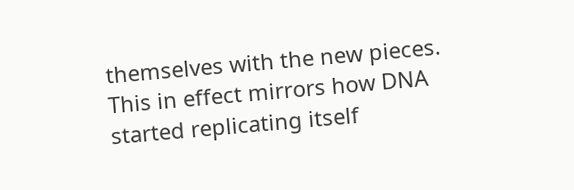themselves with the new pieces. This in effect mirrors how DNA started replicating itself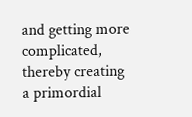and getting more complicated, thereby creating a primordial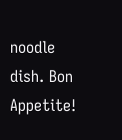noodle dish. Bon Appetite!